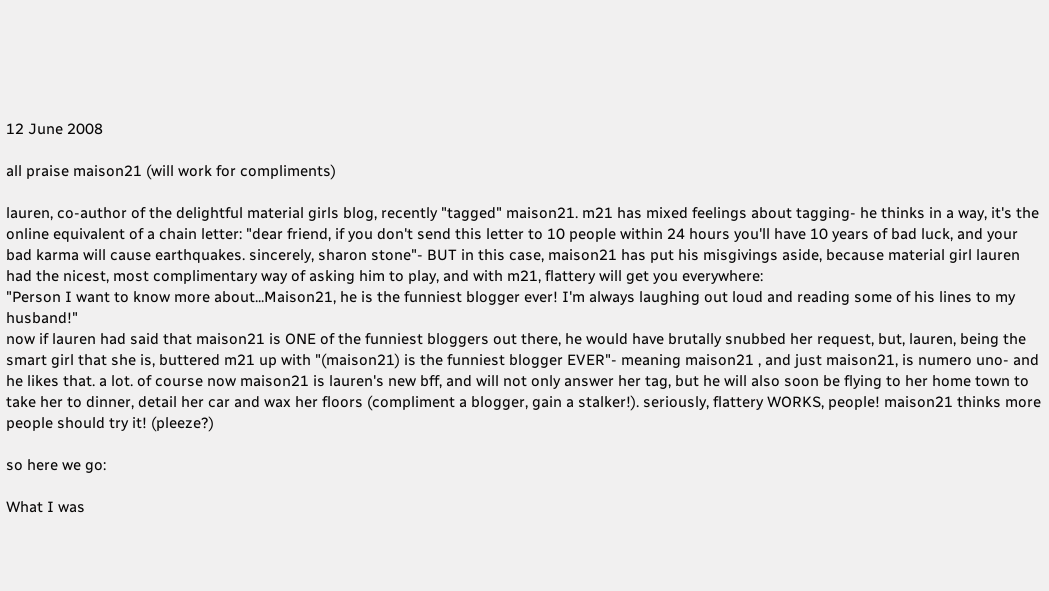12 June 2008

all praise maison21 (will work for compliments)

lauren, co-author of the delightful material girls blog, recently "tagged" maison21. m21 has mixed feelings about tagging- he thinks in a way, it's the online equivalent of a chain letter: "dear friend, if you don't send this letter to 10 people within 24 hours you'll have 10 years of bad luck, and your bad karma will cause earthquakes. sincerely, sharon stone"- BUT in this case, maison21 has put his misgivings aside, because material girl lauren had the nicest, most complimentary way of asking him to play, and with m21, flattery will get you everywhere:
"Person I want to know more about...Maison21, he is the funniest blogger ever! I'm always laughing out loud and reading some of his lines to my husband!"
now if lauren had said that maison21 is ONE of the funniest bloggers out there, he would have brutally snubbed her request, but, lauren, being the smart girl that she is, buttered m21 up with "(maison21) is the funniest blogger EVER"- meaning maison21 , and just maison21, is numero uno- and he likes that. a lot. of course now maison21 is lauren's new bff, and will not only answer her tag, but he will also soon be flying to her home town to take her to dinner, detail her car and wax her floors (compliment a blogger, gain a stalker!). seriously, flattery WORKS, people! maison21 thinks more people should try it! (pleeze?)

so here we go:

What I was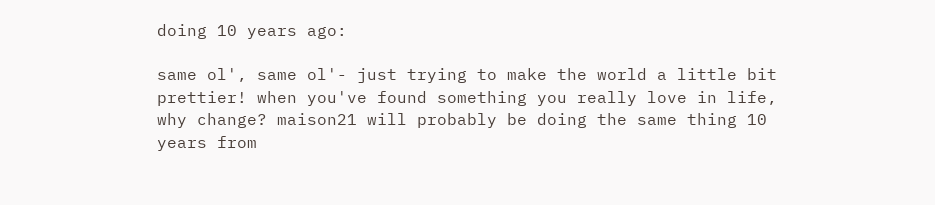doing 10 years ago:

same ol', same ol'- just trying to make the world a little bit prettier! when you've found something you really love in life, why change? maison21 will probably be doing the same thing 10 years from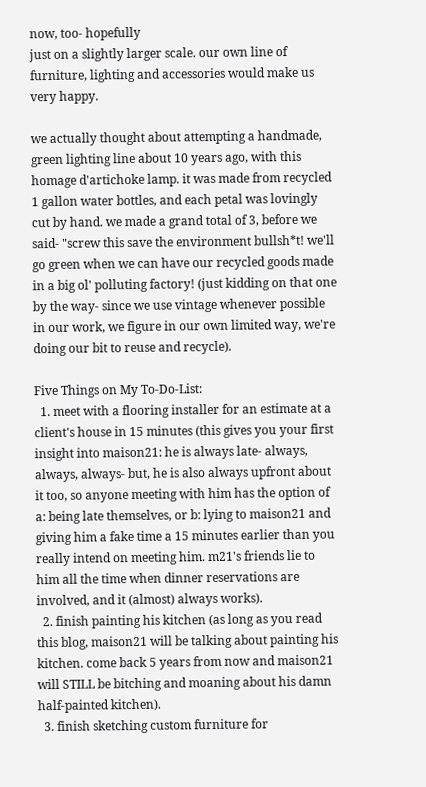now, too- hopefully
just on a slightly larger scale. our own line of furniture, lighting and accessories would make us very happy.

we actually thought about attempting a handmade, green lighting line about 10 years ago, with this homage d'artichoke lamp. it was made from recycled 1 gallon water bottles, and each petal was lovingly cut by hand. we made a grand total of 3, before we said- "screw this save the environment bullsh*t! we'll go green when we can have our recycled goods made in a big ol' polluting factory! (just kidding on that one by the way- since we use vintage whenever possible in our work, we figure in our own limited way, we're doing our bit to reuse and recycle).

Five Things on My To-Do-List:
  1. meet with a flooring installer for an estimate at a client's house in 15 minutes (this gives you your first insight into maison21: he is always late- always, always, always- but, he is also always upfront about it too, so anyone meeting with him has the option of a: being late themselves, or b: lying to maison21 and giving him a fake time a 15 minutes earlier than you really intend on meeting him. m21's friends lie to him all the time when dinner reservations are involved, and it (almost) always works).
  2. finish painting his kitchen (as long as you read this blog, maison21 will be talking about painting his kitchen. come back 5 years from now and maison21 will STILL be bitching and moaning about his damn half-painted kitchen).
  3. finish sketching custom furniture for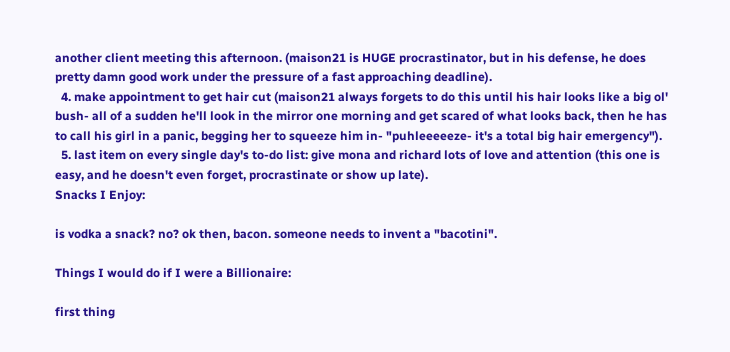another client meeting this afternoon. (maison21 is HUGE procrastinator, but in his defense, he does pretty damn good work under the pressure of a fast approaching deadline).
  4. make appointment to get hair cut (maison21 always forgets to do this until his hair looks like a big ol' bush- all of a sudden he'll look in the mirror one morning and get scared of what looks back, then he has to call his girl in a panic, begging her to squeeze him in- "puhleeeeeze- it's a total big hair emergency").
  5. last item on every single day's to-do list: give mona and richard lots of love and attention (this one is easy, and he doesn't even forget, procrastinate or show up late).
Snacks I Enjoy:

is vodka a snack? no? ok then, bacon. someone needs to invent a "bacotini".

Things I would do if I were a Billionaire:

first thing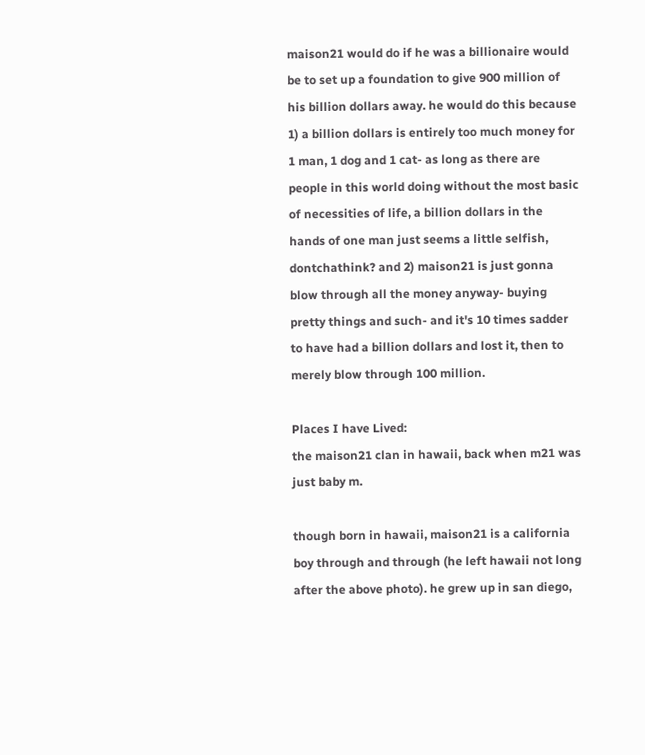maison21 would do if he was a billionaire would be to set up a foundation to give 900 million of his billion dollars away. he would do this because 1) a billion dollars is entirely too much money for 1 man, 1 dog and 1 cat- as long as there are people in this world doing without the most basic of necessities of life, a billion dollars in the hands of one man just seems a little selfish, dontchathink? and 2) maison21 is just gonna blow through all the money anyway- buying pretty things and such- and it's 10 times sadder to have had a billion dollars and lost it, then to merely blow through 100 million.

Places I have Lived:
the maison21 clan in hawaii, back when m21 was just baby m.

though born in hawaii, maison21 is a california boy through and through (he left hawaii not long after the above photo). he grew up in san diego,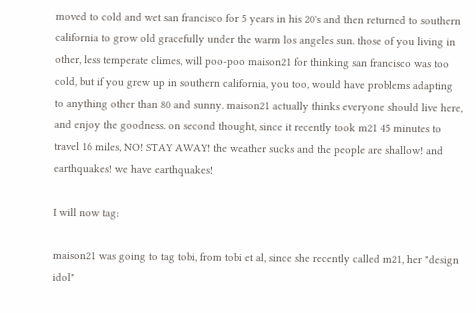moved to cold and wet san francisco for 5 years in his 20's and then returned to southern california to grow old gracefully under the warm los angeles sun. those of you living in other, less temperate climes, will poo-poo maison21 for thinking san francisco was too cold, but if you grew up in southern california, you too, would have problems adapting to anything other than 80 and sunny. maison21 actually thinks everyone should live here, and enjoy the goodness. on second thought, since it recently took m21 45 minutes to travel 16 miles, NO! STAY AWAY! the weather sucks and the people are shallow! and earthquakes! we have earthquakes!

I will now tag:

maison21 was going to tag tobi, from tobi et al, since she recently called m21, her "design idol"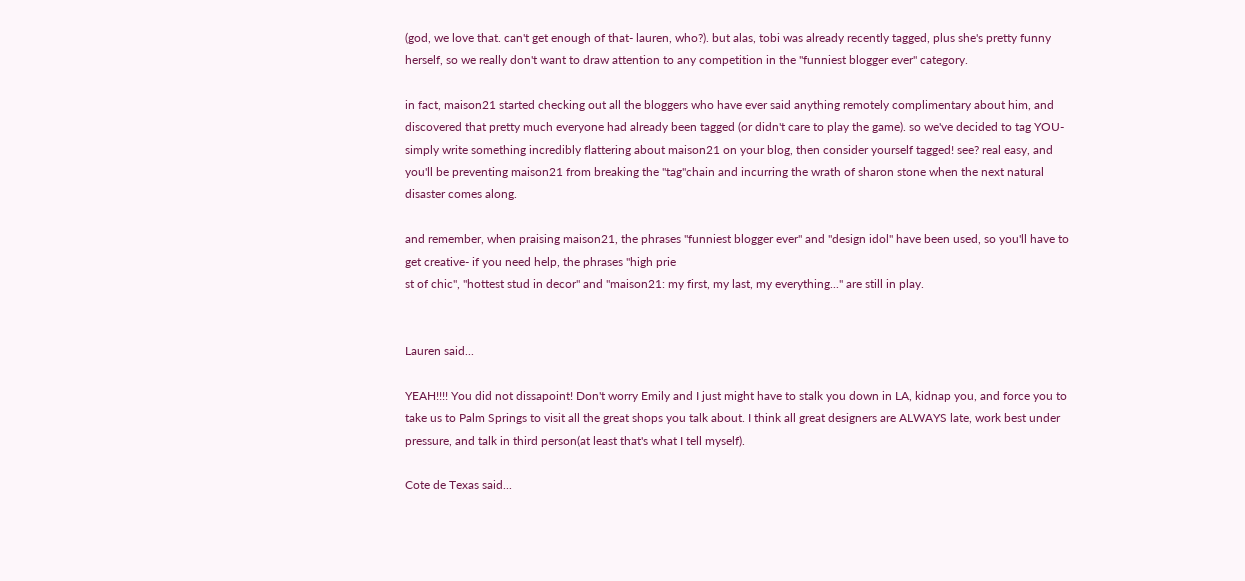(god, we love that. can't get enough of that- lauren, who?). but alas, tobi was already recently tagged, plus she's pretty funny herself, so we really don't want to draw attention to any competition in the "funniest blogger ever" category.

in fact, maison21 started checking out all the bloggers who have ever said anything remotely complimentary about him, and discovered that pretty much everyone had already been tagged (or didn't care to play the game). so we've decided to tag YOU- simply write something incredibly flattering about maison21 on your blog, then consider yourself tagged! see? real easy, and you'll be preventing maison21 from breaking the "tag"chain and incurring the wrath of sharon stone when the next natural disaster comes along.

and remember, when praising maison21, the phrases "funniest blogger ever" and "design idol" have been used, so you'll have to get creative- if you need help, the phrases "high prie
st of chic", "hottest stud in decor" and "maison21: my first, my last, my everything..." are still in play.


Lauren said...

YEAH!!!! You did not dissapoint! Don't worry Emily and I just might have to stalk you down in LA, kidnap you, and force you to take us to Palm Springs to visit all the great shops you talk about. I think all great designers are ALWAYS late, work best under pressure, and talk in third person(at least that's what I tell myself).

Cote de Texas said...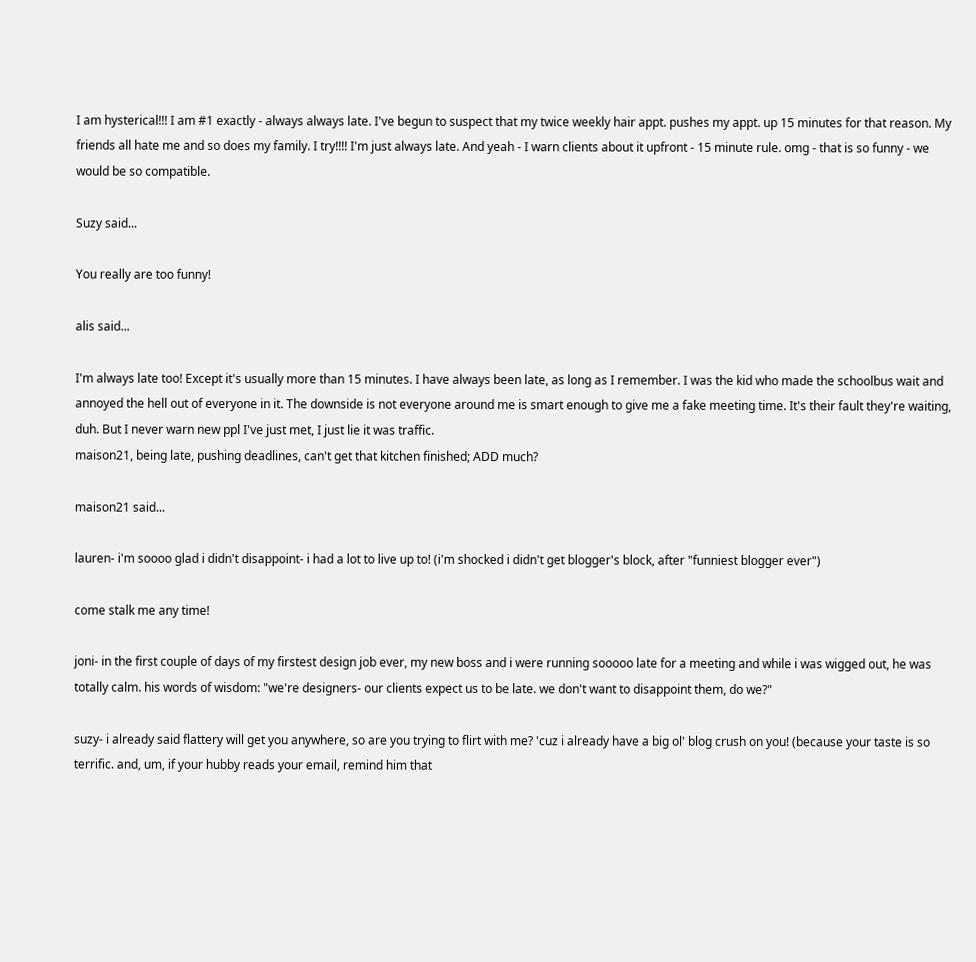I am hysterical!!! I am #1 exactly - always always late. I've begun to suspect that my twice weekly hair appt. pushes my appt. up 15 minutes for that reason. My friends all hate me and so does my family. I try!!!! I'm just always late. And yeah - I warn clients about it upfront - 15 minute rule. omg - that is so funny - we would be so compatible.

Suzy said...

You really are too funny!

alis said...

I'm always late too! Except it's usually more than 15 minutes. I have always been late, as long as I remember. I was the kid who made the schoolbus wait and annoyed the hell out of everyone in it. The downside is not everyone around me is smart enough to give me a fake meeting time. It's their fault they're waiting, duh. But I never warn new ppl I've just met, I just lie it was traffic.
maison21, being late, pushing deadlines, can't get that kitchen finished; ADD much?

maison21 said...

lauren- i'm soooo glad i didn't disappoint- i had a lot to live up to! (i'm shocked i didn't get blogger's block, after "funniest blogger ever")

come stalk me any time!

joni- in the first couple of days of my firstest design job ever, my new boss and i were running sooooo late for a meeting and while i was wigged out, he was totally calm. his words of wisdom: "we're designers- our clients expect us to be late. we don't want to disappoint them, do we?"

suzy- i already said flattery will get you anywhere, so are you trying to flirt with me? 'cuz i already have a big ol' blog crush on you! (because your taste is so terrific. and, um, if your hubby reads your email, remind him that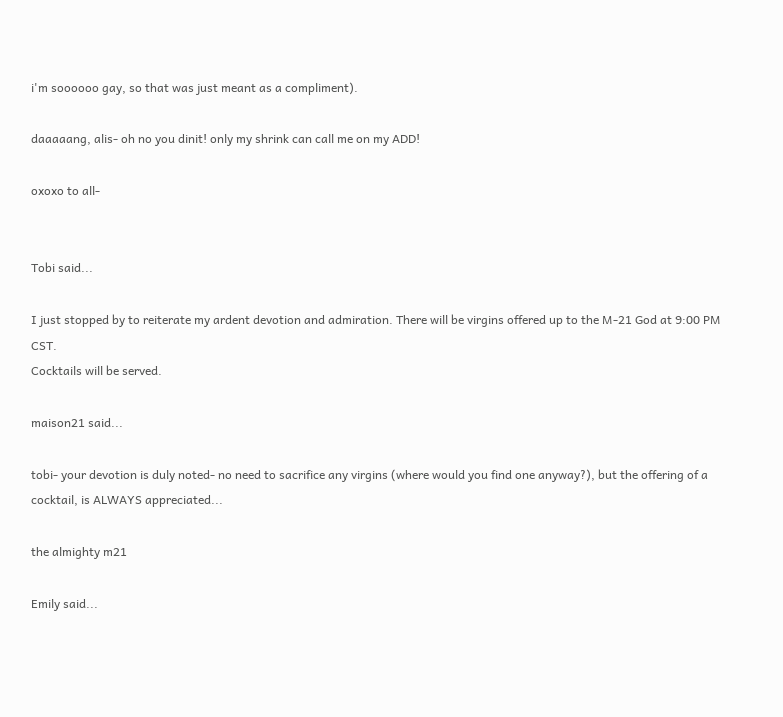i'm soooooo gay, so that was just meant as a compliment).

daaaaang, alis- oh no you dinit! only my shrink can call me on my ADD!

oxoxo to all-


Tobi said...

I just stopped by to reiterate my ardent devotion and admiration. There will be virgins offered up to the M-21 God at 9:00 PM CST.
Cocktails will be served.

maison21 said...

tobi- your devotion is duly noted- no need to sacrifice any virgins (where would you find one anyway?), but the offering of a cocktail, is ALWAYS appreciated...

the almighty m21

Emily said...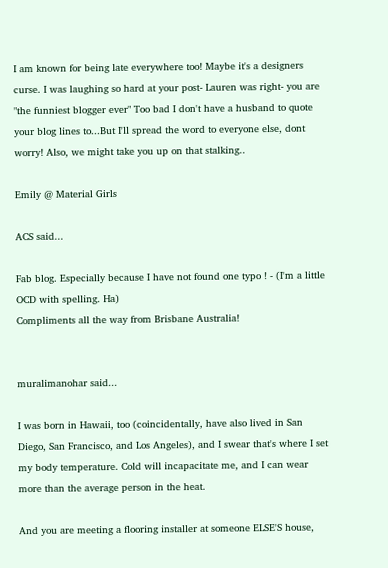I am known for being late everywhere too! Maybe it's a designers curse. I was laughing so hard at your post- Lauren was right- you are "the funniest blogger ever" Too bad I don't have a husband to quote your blog lines to...But I'll spread the word to everyone else, dont worry! Also, we might take you up on that stalking..

Emily @ Material Girls

ACS said...

Fab blog. Especially because I have not found one typo ! - (I'm a little OCD with spelling. Ha)
Compliments all the way from Brisbane Australia!


muralimanohar said...

I was born in Hawaii, too (coincidentally, have also lived in San Diego, San Francisco, and Los Angeles), and I swear that's where I set my body temperature. Cold will incapacitate me, and I can wear more than the average person in the heat.

And you are meeting a flooring installer at someone ELSE'S house,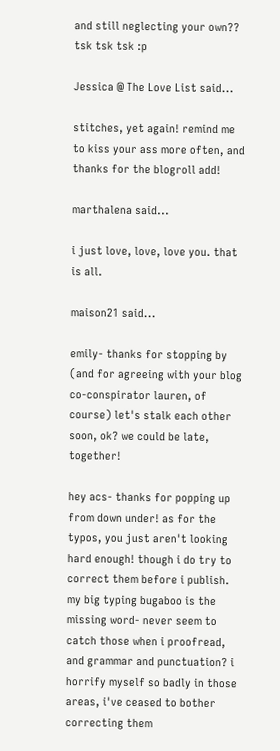and still neglecting your own?? tsk tsk tsk :p

Jessica @ The Love List said...

stitches, yet again! remind me to kiss your ass more often, and thanks for the blogroll add!

marthalena said...

i just love, love, love you. that is all.

maison21 said...

emily- thanks for stopping by (and for agreeing with your blog co-conspirator lauren, of course) let's stalk each other soon, ok? we could be late, together!

hey acs- thanks for popping up from down under! as for the typos, you just aren't looking hard enough! though i do try to correct them before i publish. my big typing bugaboo is the missing word- never seem to catch those when i proofread, and grammar and punctuation? i horrify myself so badly in those areas, i've ceased to bother correcting them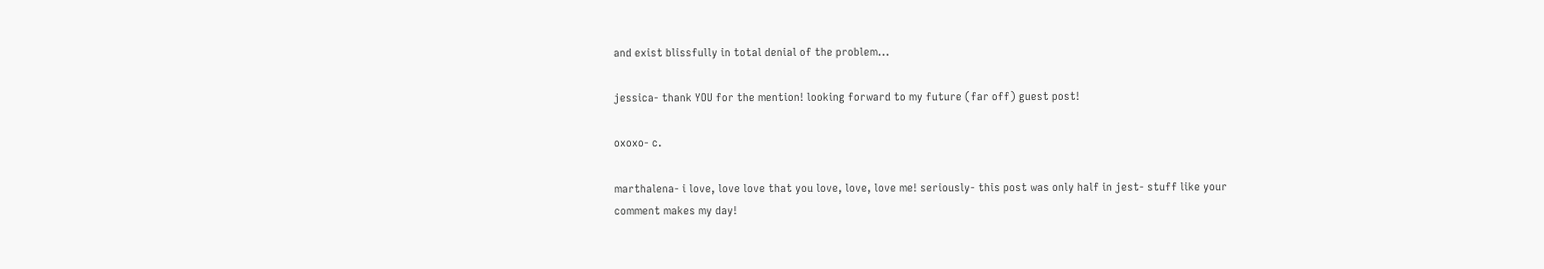and exist blissfully in total denial of the problem...

jessica- thank YOU for the mention! looking forward to my future (far off) guest post!

oxoxo- c.

marthalena- i love, love love that you love, love, love me! seriously- this post was only half in jest- stuff like your comment makes my day!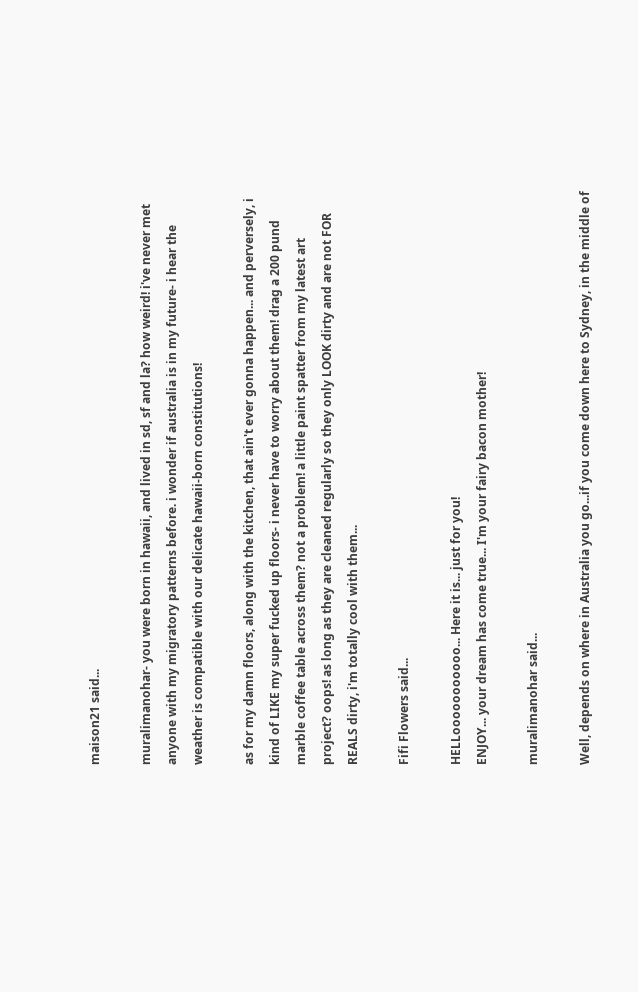maison21 said...

muralimanohar- you were born in hawaii, and lived in sd, sf and la? how weird! i've never met anyone with my migratory patterns before. i wonder if australia is in my future- i hear the weather is compatible with our delicate hawaii-born constitutions!

as for my damn floors, along with the kitchen, that ain't ever gonna happen... and perversely, i kind of LIKE my super fucked up floors- i never have to worry about them! drag a 200 pund marble coffee table across them? not a problem! a little paint spatter from my latest art project? oops! as long as they are cleaned regularly so they only LOOK dirty and are not FOR REALS dirty, i'm totally cool with them...

Fifi Flowers said...

HELLooooooooooo... Here it is... just for you!
ENJOY... your dream has come true... I'm your fairy bacon mother!

muralimanohar said...

Well, depends on where in Australia you go...if you come down here to Sydney, in the middle of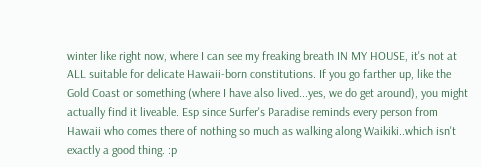winter like right now, where I can see my freaking breath IN MY HOUSE, it's not at ALL suitable for delicate Hawaii-born constitutions. If you go farther up, like the Gold Coast or something (where I have also lived...yes, we do get around), you might actually find it liveable. Esp since Surfer's Paradise reminds every person from Hawaii who comes there of nothing so much as walking along Waikiki..which isn't exactly a good thing. :p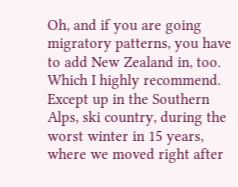Oh, and if you are going migratory patterns, you have to add New Zealand in, too. Which I highly recommend. Except up in the Southern Alps, ski country, during the worst winter in 15 years, where we moved right after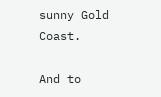sunny Gold Coast.

And to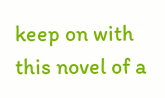keep on with this novel of a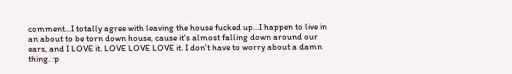comment...I totally agree with leaving the house fucked up...I happen to live in an about to be torn down house, cause it's almost falling down around our ears, and I LOVE it. LOVE LOVE LOVE it. I don't have to worry about a damn thing. :p